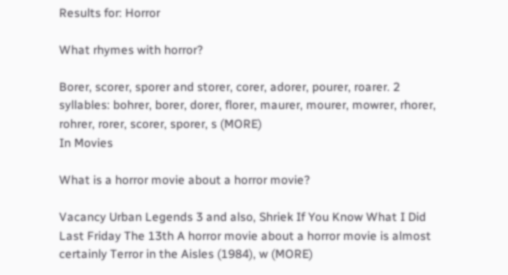Results for: Horror

What rhymes with horror?

Borer, scorer, sporer and storer, corer, adorer, pourer, roarer. 2 syllables: bohrer, borer, dorer, florer, maurer, mourer, mowrer, rhorer, rohrer, rorer, scorer, sporer, s (MORE)
In Movies

What is a horror movie about a horror movie?

Vacancy Urban Legends 3 and also, Shriek If You Know What I Did Last Friday The 13th A horror movie about a horror movie is almost certainly Terror in the Aisles (1984), w (MORE)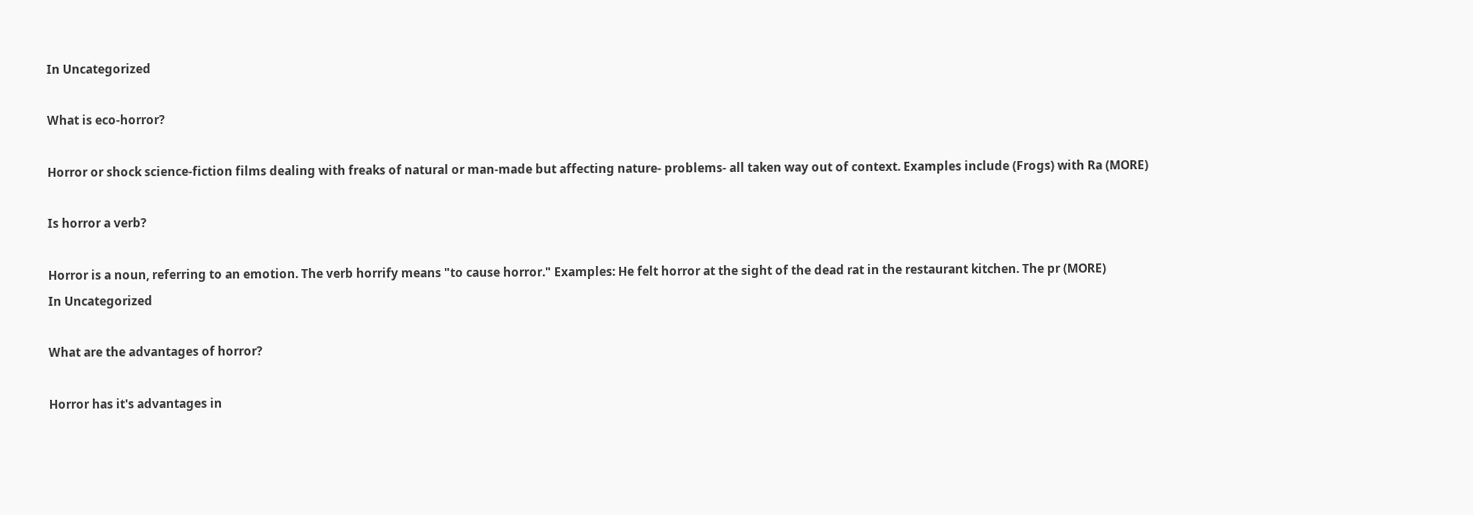In Uncategorized

What is eco-horror?

Horror or shock science-fiction films dealing with freaks of natural or man-made but affecting nature- problems- all taken way out of context. Examples include (Frogs) with Ra (MORE)

Is horror a verb?

Horror is a noun, referring to an emotion. The verb horrify means "to cause horror." Examples: He felt horror at the sight of the dead rat in the restaurant kitchen. The pr (MORE)
In Uncategorized

What are the advantages of horror?

Horror has it's advantages in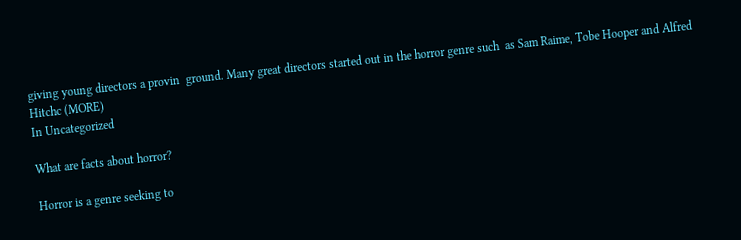giving young directors a provin  ground. Many great directors started out in the horror genre such  as Sam Raime, Tobe Hooper and Alfred Hitchc (MORE)
In Uncategorized

What are facts about horror?

Horror is a genre seeking to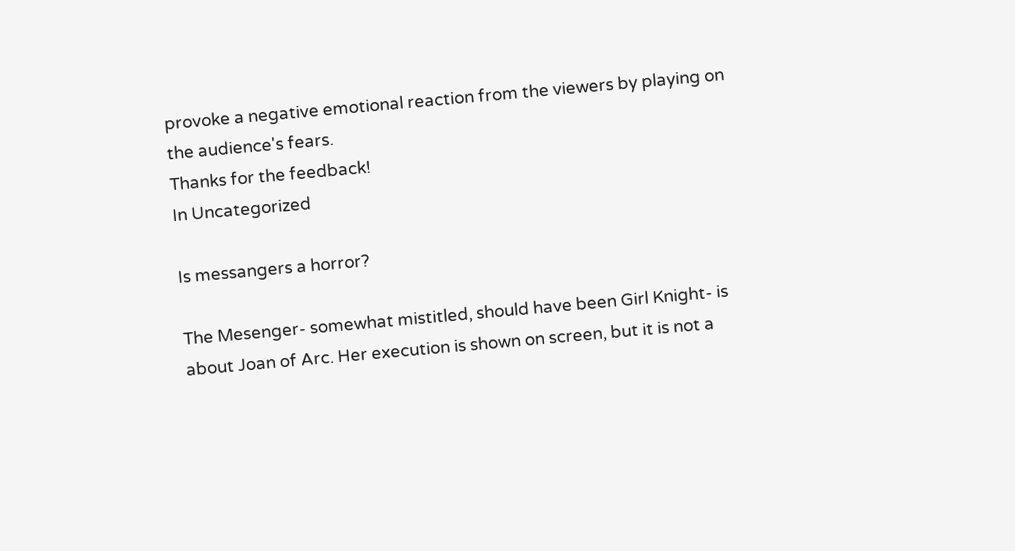provoke a negative emotional reaction from the viewers by playing on the audience's fears.
Thanks for the feedback!
In Uncategorized

Is messangers a horror?

The Mesenger- somewhat mistitled, should have been Girl Knight- is about Joan of Arc. Her execution is shown on screen, but it is not a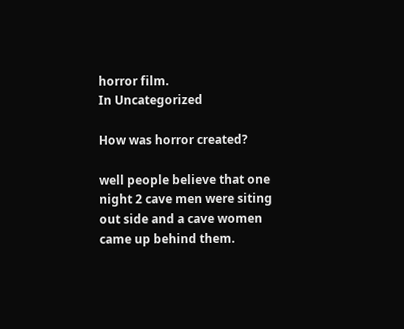horror film.
In Uncategorized

How was horror created?

well people believe that one night 2 cave men were siting out side and a cave women came up behind them.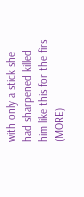with only a stick she had sharpened killed him like this for the firs (MORE)